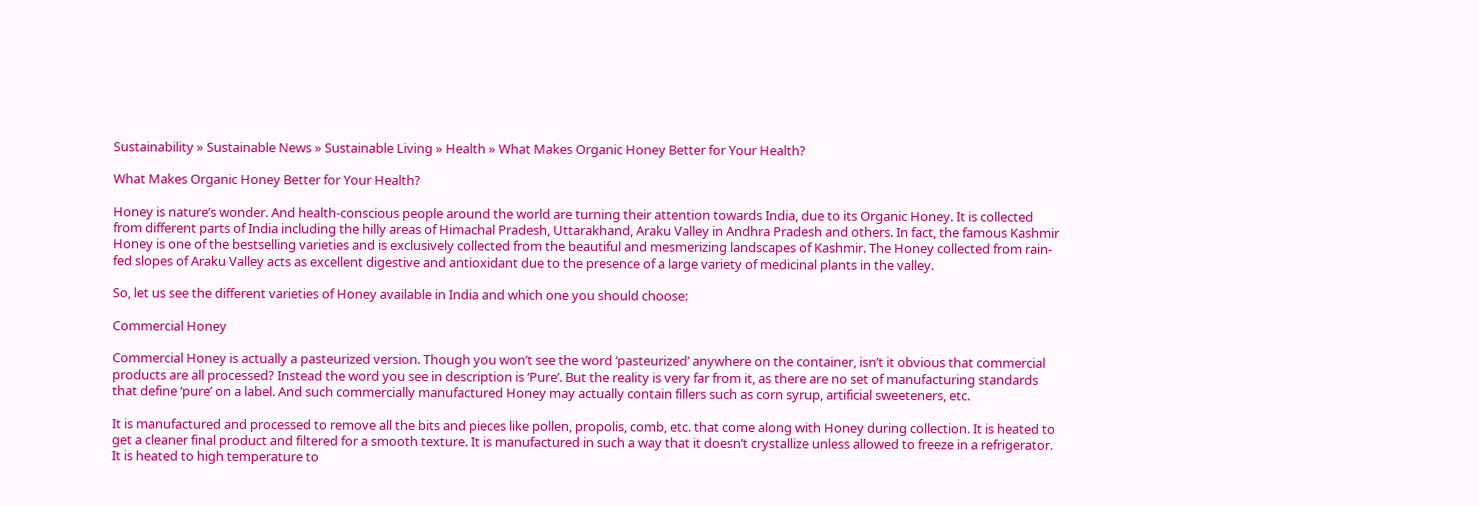Sustainability » Sustainable News » Sustainable Living » Health » What Makes Organic Honey Better for Your Health?

What Makes Organic Honey Better for Your Health?

Honey is nature’s wonder. And health-conscious people around the world are turning their attention towards India, due to its Organic Honey. It is collected from different parts of India including the hilly areas of Himachal Pradesh, Uttarakhand, Araku Valley in Andhra Pradesh and others. In fact, the famous Kashmir Honey is one of the bestselling varieties and is exclusively collected from the beautiful and mesmerizing landscapes of Kashmir. The Honey collected from rain-fed slopes of Araku Valley acts as excellent digestive and antioxidant due to the presence of a large variety of medicinal plants in the valley.

So, let us see the different varieties of Honey available in India and which one you should choose:

Commercial Honey

Commercial Honey is actually a pasteurized version. Though you won’t see the word ‘pasteurized’ anywhere on the container, isn’t it obvious that commercial products are all processed? Instead the word you see in description is ‘Pure’. But the reality is very far from it, as there are no set of manufacturing standards that define ‘pure’ on a label. And such commercially manufactured Honey may actually contain fillers such as corn syrup, artificial sweeteners, etc.

It is manufactured and processed to remove all the bits and pieces like pollen, propolis, comb, etc. that come along with Honey during collection. It is heated to get a cleaner final product and filtered for a smooth texture. It is manufactured in such a way that it doesn’t crystallize unless allowed to freeze in a refrigerator. It is heated to high temperature to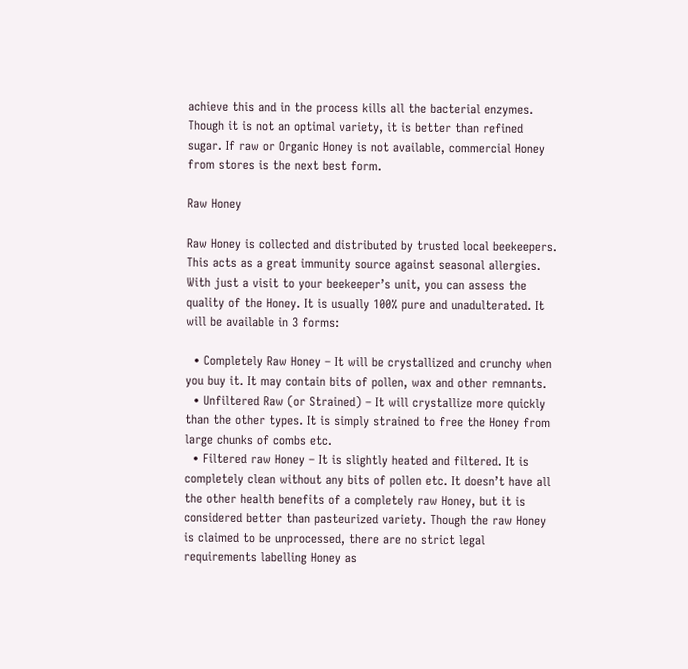achieve this and in the process kills all the bacterial enzymes. Though it is not an optimal variety, it is better than refined sugar. If raw or Organic Honey is not available, commercial Honey from stores is the next best form.

Raw Honey

Raw Honey is collected and distributed by trusted local beekeepers. This acts as a great immunity source against seasonal allergies. With just a visit to your beekeeper’s unit, you can assess the quality of the Honey. It is usually 100% pure and unadulterated. It will be available in 3 forms:

  • Completely Raw Honey – It will be crystallized and crunchy when you buy it. It may contain bits of pollen, wax and other remnants.
  • Unfiltered Raw (or Strained) – It will crystallize more quickly than the other types. It is simply strained to free the Honey from large chunks of combs etc.
  • Filtered raw Honey – It is slightly heated and filtered. It is completely clean without any bits of pollen etc. It doesn’t have all the other health benefits of a completely raw Honey, but it is considered better than pasteurized variety. Though the raw Honey is claimed to be unprocessed, there are no strict legal requirements labelling Honey as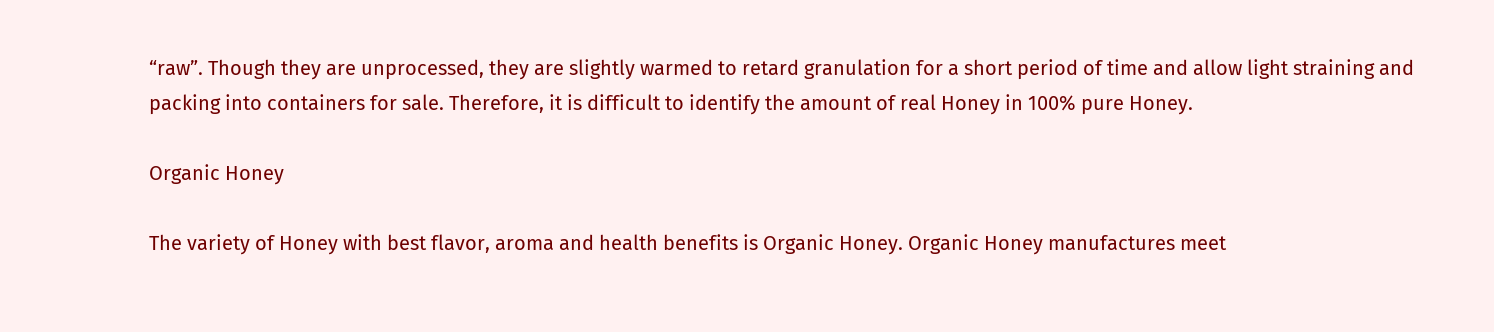“raw”. Though they are unprocessed, they are slightly warmed to retard granulation for a short period of time and allow light straining and packing into containers for sale. Therefore, it is difficult to identify the amount of real Honey in 100% pure Honey.

Organic Honey

The variety of Honey with best flavor, aroma and health benefits is Organic Honey. Organic Honey manufactures meet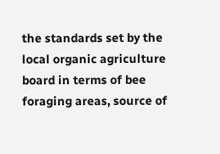the standards set by the local organic agriculture board in terms of bee foraging areas, source of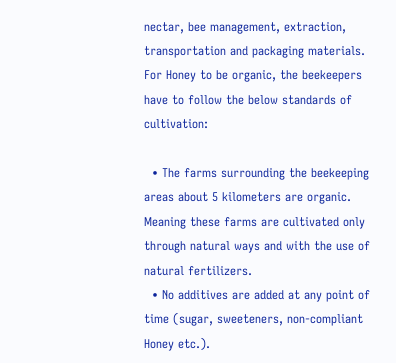nectar, bee management, extraction, transportation and packaging materials. For Honey to be organic, the beekeepers have to follow the below standards of cultivation:

  • The farms surrounding the beekeeping areas about 5 kilometers are organic. Meaning these farms are cultivated only through natural ways and with the use of natural fertilizers.
  • No additives are added at any point of time (sugar, sweeteners, non-compliant Honey etc.).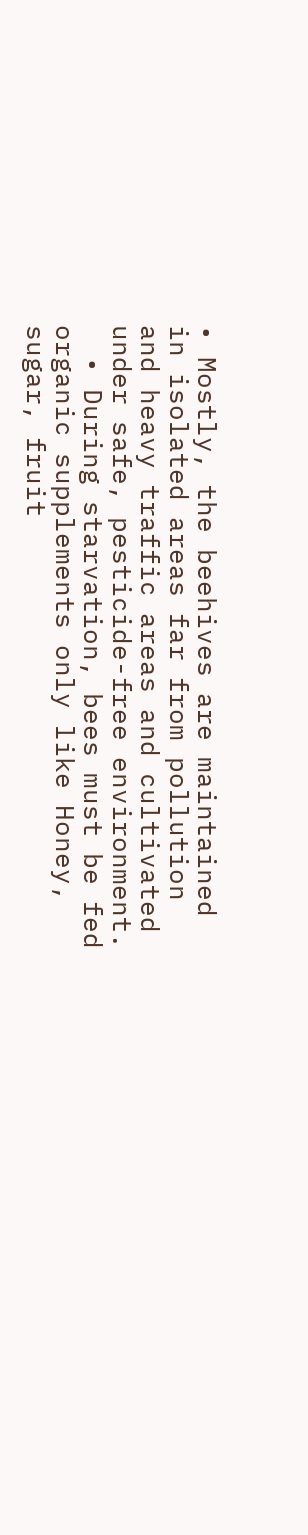• Mostly, the beehives are maintained in isolated areas far from pollution and heavy traffic areas and cultivated under safe, pesticide-free environment.
  • During starvation, bees must be fed organic supplements only like Honey, sugar, fruit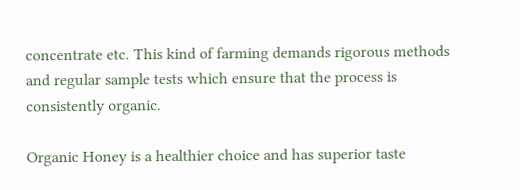concentrate etc. This kind of farming demands rigorous methods and regular sample tests which ensure that the process is consistently organic.

Organic Honey is a healthier choice and has superior taste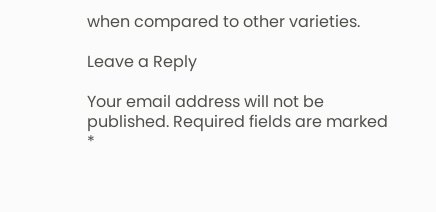when compared to other varieties.

Leave a Reply

Your email address will not be published. Required fields are marked *